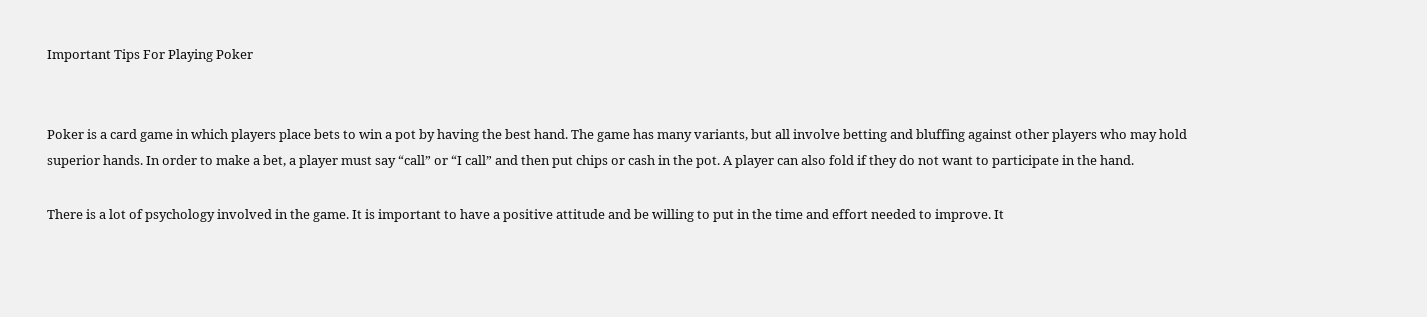Important Tips For Playing Poker


Poker is a card game in which players place bets to win a pot by having the best hand. The game has many variants, but all involve betting and bluffing against other players who may hold superior hands. In order to make a bet, a player must say “call” or “I call” and then put chips or cash in the pot. A player can also fold if they do not want to participate in the hand.

There is a lot of psychology involved in the game. It is important to have a positive attitude and be willing to put in the time and effort needed to improve. It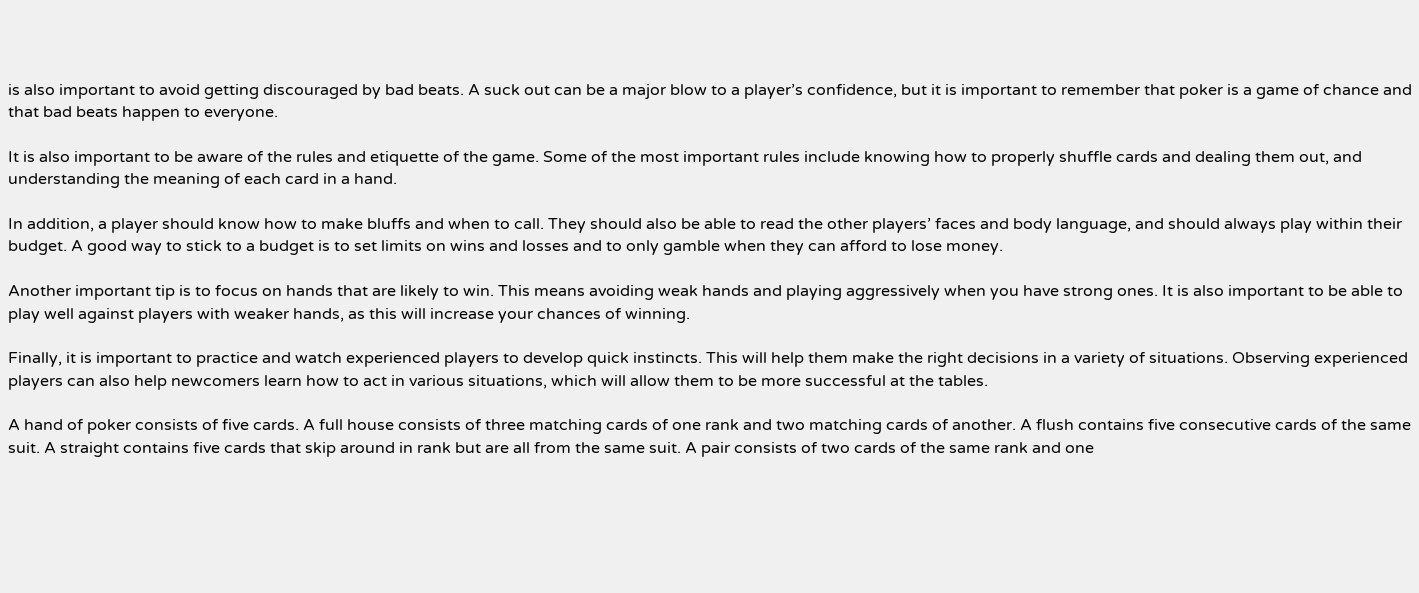is also important to avoid getting discouraged by bad beats. A suck out can be a major blow to a player’s confidence, but it is important to remember that poker is a game of chance and that bad beats happen to everyone.

It is also important to be aware of the rules and etiquette of the game. Some of the most important rules include knowing how to properly shuffle cards and dealing them out, and understanding the meaning of each card in a hand.

In addition, a player should know how to make bluffs and when to call. They should also be able to read the other players’ faces and body language, and should always play within their budget. A good way to stick to a budget is to set limits on wins and losses and to only gamble when they can afford to lose money.

Another important tip is to focus on hands that are likely to win. This means avoiding weak hands and playing aggressively when you have strong ones. It is also important to be able to play well against players with weaker hands, as this will increase your chances of winning.

Finally, it is important to practice and watch experienced players to develop quick instincts. This will help them make the right decisions in a variety of situations. Observing experienced players can also help newcomers learn how to act in various situations, which will allow them to be more successful at the tables.

A hand of poker consists of five cards. A full house consists of three matching cards of one rank and two matching cards of another. A flush contains five consecutive cards of the same suit. A straight contains five cards that skip around in rank but are all from the same suit. A pair consists of two cards of the same rank and one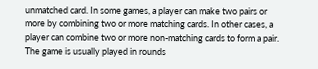unmatched card. In some games, a player can make two pairs or more by combining two or more matching cards. In other cases, a player can combine two or more non-matching cards to form a pair. The game is usually played in rounds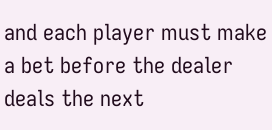and each player must make a bet before the dealer deals the next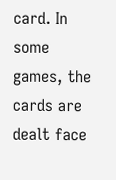card. In some games, the cards are dealt face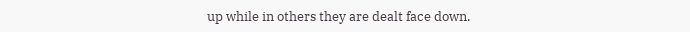up while in others they are dealt face down.